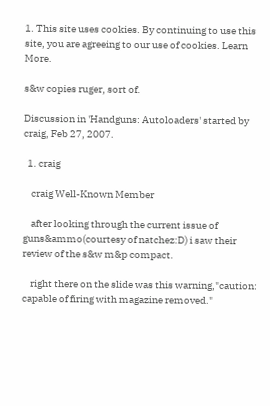1. This site uses cookies. By continuing to use this site, you are agreeing to our use of cookies. Learn More.

s&w copies ruger, sort of.

Discussion in 'Handguns: Autoloaders' started by craig, Feb 27, 2007.

  1. craig

    craig Well-Known Member

    after looking through the current issue of guns&ammo(courtesy of natchez:D) i saw their review of the s&w m&p compact.

    right there on the slide was this warning,"caution: capable of firing with magazine removed."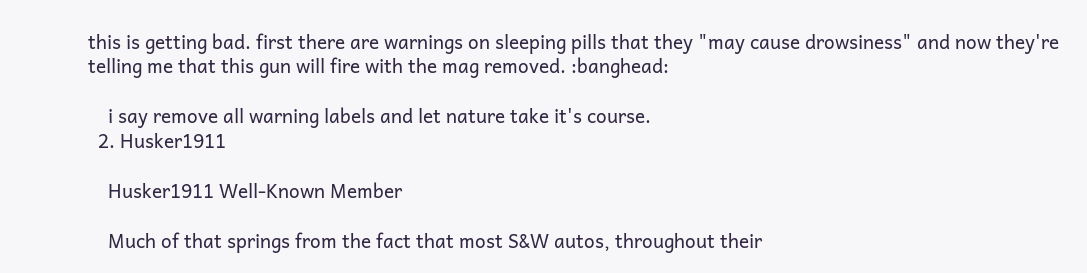this is getting bad. first there are warnings on sleeping pills that they "may cause drowsiness" and now they're telling me that this gun will fire with the mag removed. :banghead:

    i say remove all warning labels and let nature take it's course.
  2. Husker1911

    Husker1911 Well-Known Member

    Much of that springs from the fact that most S&W autos, throughout their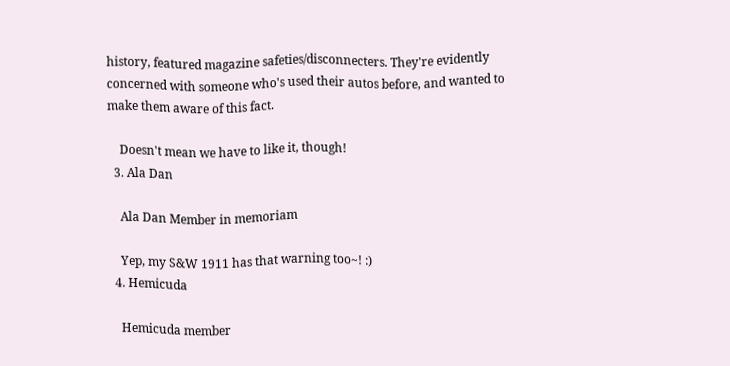history, featured magazine safeties/disconnecters. They're evidently concerned with someone who's used their autos before, and wanted to make them aware of this fact.

    Doesn't mean we have to like it, though!
  3. Ala Dan

    Ala Dan Member in memoriam

    Yep, my S&W 1911 has that warning too~! :)
  4. Hemicuda

    Hemicuda member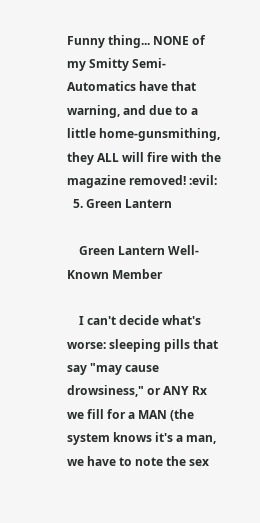Funny thing... NONE of my Smitty Semi-Automatics have that warning, and due to a little home-gunsmithing, they ALL will fire with the magazine removed! :evil:
  5. Green Lantern

    Green Lantern Well-Known Member

    I can't decide what's worse: sleeping pills that say "may cause drowsiness," or ANY Rx we fill for a MAN (the system knows it's a man, we have to note the sex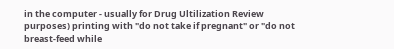in the computer - usually for Drug Ultilization Review purposes) printing with "do not take if pregnant" or "do not breast-feed while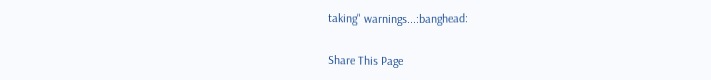taking" warnings...:banghead:

Share This Page